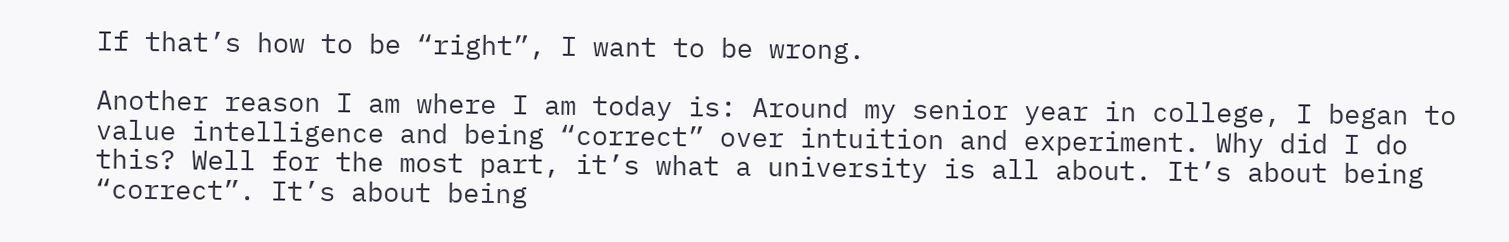If that’s how to be “right”, I want to be wrong.

Another reason I am where I am today is: Around my senior year in college, I began to value intelligence and being “correct” over intuition and experiment. Why did I do this? Well for the most part, it’s what a university is all about. It’s about being “correct”. It’s about being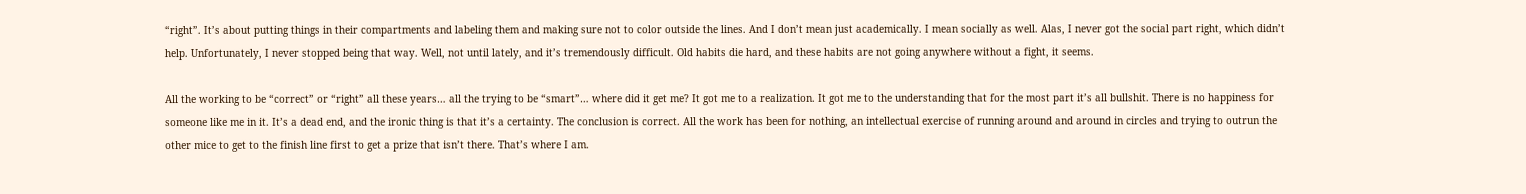“right”. It’s about putting things in their compartments and labeling them and making sure not to color outside the lines. And I don’t mean just academically. I mean socially as well. Alas, I never got the social part right, which didn’t help. Unfortunately, I never stopped being that way. Well, not until lately, and it’s tremendously difficult. Old habits die hard, and these habits are not going anywhere without a fight, it seems.

All the working to be “correct” or “right” all these years… all the trying to be “smart”… where did it get me? It got me to a realization. It got me to the understanding that for the most part it’s all bullshit. There is no happiness for someone like me in it. It’s a dead end, and the ironic thing is that it’s a certainty. The conclusion is correct. All the work has been for nothing, an intellectual exercise of running around and around in circles and trying to outrun the other mice to get to the finish line first to get a prize that isn’t there. That’s where I am.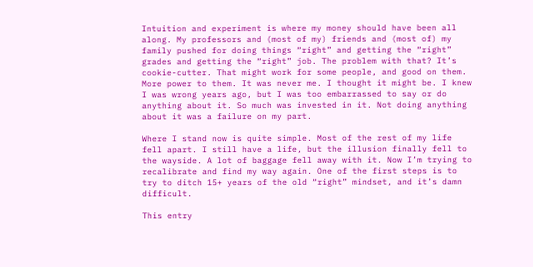Intuition and experiment is where my money should have been all along. My professors and (most of my) friends and (most of) my family pushed for doing things “right” and getting the “right” grades and getting the “right” job. The problem with that? It’s cookie-cutter. That might work for some people, and good on them. More power to them. It was never me. I thought it might be. I knew I was wrong years ago, but I was too embarrassed to say or do anything about it. So much was invested in it. Not doing anything about it was a failure on my part.

Where I stand now is quite simple. Most of the rest of my life fell apart. I still have a life, but the illusion finally fell to the wayside. A lot of baggage fell away with it. Now I’m trying to recalibrate and find my way again. One of the first steps is to try to ditch 15+ years of the old “right” mindset, and it’s damn difficult.

This entry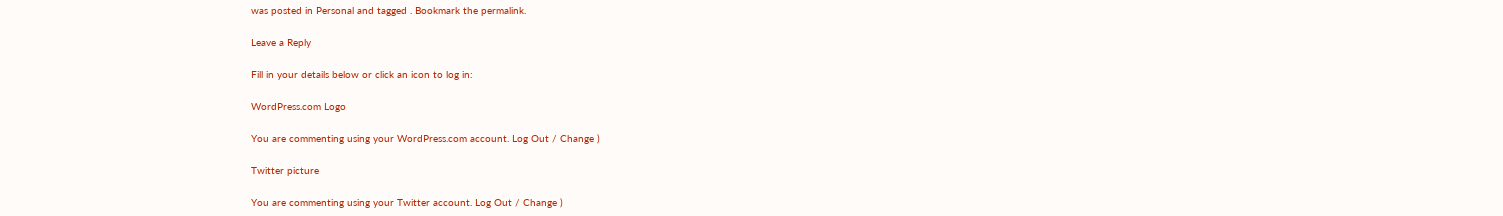was posted in Personal and tagged . Bookmark the permalink.

Leave a Reply

Fill in your details below or click an icon to log in:

WordPress.com Logo

You are commenting using your WordPress.com account. Log Out / Change )

Twitter picture

You are commenting using your Twitter account. Log Out / Change )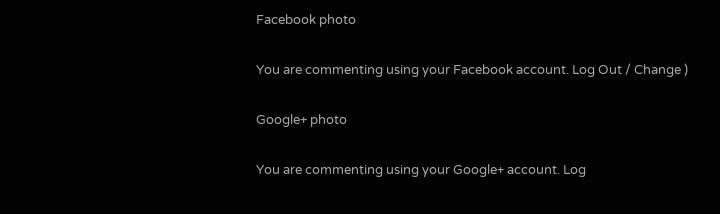Facebook photo

You are commenting using your Facebook account. Log Out / Change )

Google+ photo

You are commenting using your Google+ account. Log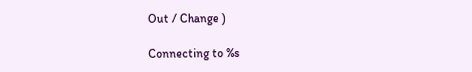Out / Change )

Connecting to %s